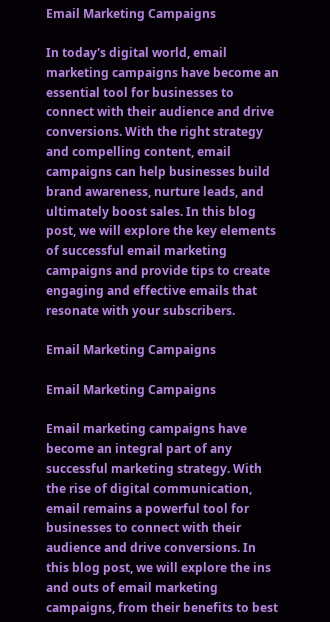Email Marketing Campaigns

In today's digital world, email marketing campaigns have become an essential tool for businesses to connect with their audience and drive conversions. With the right strategy and compelling content, email campaigns can help businesses build brand awareness, nurture leads, and ultimately boost sales. In this blog post, we will explore the key elements of successful email marketing campaigns and provide tips to create engaging and effective emails that resonate with your subscribers.

Email Marketing Campaigns

Email Marketing Campaigns

Email marketing campaigns have become an integral part of any successful marketing strategy. With the rise of digital communication, email remains a powerful tool for businesses to connect with their audience and drive conversions. In this blog post, we will explore the ins and outs of email marketing campaigns, from their benefits to best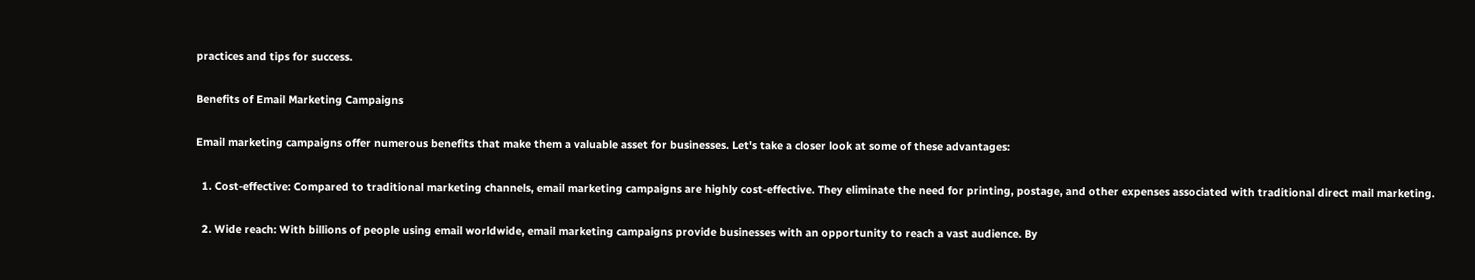practices and tips for success.

Benefits of Email Marketing Campaigns

Email marketing campaigns offer numerous benefits that make them a valuable asset for businesses. Let's take a closer look at some of these advantages:

  1. Cost-effective: Compared to traditional marketing channels, email marketing campaigns are highly cost-effective. They eliminate the need for printing, postage, and other expenses associated with traditional direct mail marketing.

  2. Wide reach: With billions of people using email worldwide, email marketing campaigns provide businesses with an opportunity to reach a vast audience. By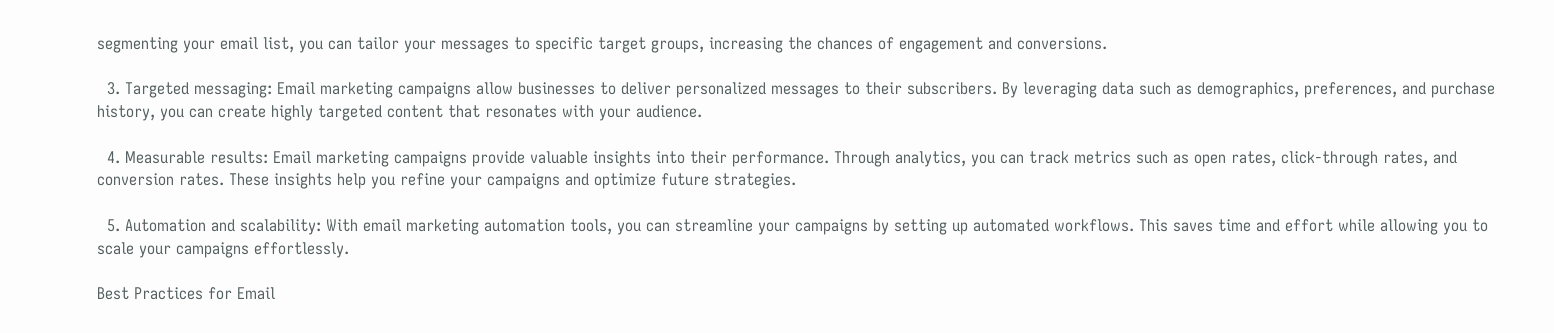segmenting your email list, you can tailor your messages to specific target groups, increasing the chances of engagement and conversions.

  3. Targeted messaging: Email marketing campaigns allow businesses to deliver personalized messages to their subscribers. By leveraging data such as demographics, preferences, and purchase history, you can create highly targeted content that resonates with your audience.

  4. Measurable results: Email marketing campaigns provide valuable insights into their performance. Through analytics, you can track metrics such as open rates, click-through rates, and conversion rates. These insights help you refine your campaigns and optimize future strategies.

  5. Automation and scalability: With email marketing automation tools, you can streamline your campaigns by setting up automated workflows. This saves time and effort while allowing you to scale your campaigns effortlessly.

Best Practices for Email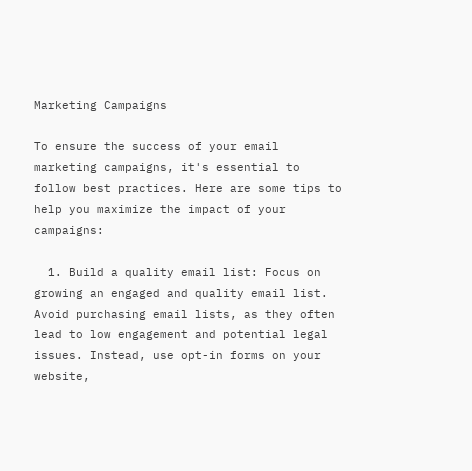Marketing Campaigns

To ensure the success of your email marketing campaigns, it's essential to follow best practices. Here are some tips to help you maximize the impact of your campaigns:

  1. Build a quality email list: Focus on growing an engaged and quality email list. Avoid purchasing email lists, as they often lead to low engagement and potential legal issues. Instead, use opt-in forms on your website,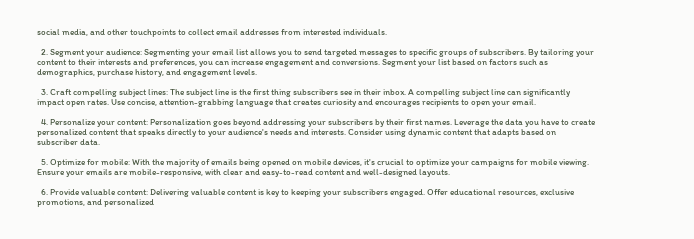social media, and other touchpoints to collect email addresses from interested individuals.

  2. Segment your audience: Segmenting your email list allows you to send targeted messages to specific groups of subscribers. By tailoring your content to their interests and preferences, you can increase engagement and conversions. Segment your list based on factors such as demographics, purchase history, and engagement levels.

  3. Craft compelling subject lines: The subject line is the first thing subscribers see in their inbox. A compelling subject line can significantly impact open rates. Use concise, attention-grabbing language that creates curiosity and encourages recipients to open your email.

  4. Personalize your content: Personalization goes beyond addressing your subscribers by their first names. Leverage the data you have to create personalized content that speaks directly to your audience's needs and interests. Consider using dynamic content that adapts based on subscriber data.

  5. Optimize for mobile: With the majority of emails being opened on mobile devices, it's crucial to optimize your campaigns for mobile viewing. Ensure your emails are mobile-responsive, with clear and easy-to-read content and well-designed layouts.

  6. Provide valuable content: Delivering valuable content is key to keeping your subscribers engaged. Offer educational resources, exclusive promotions, and personalized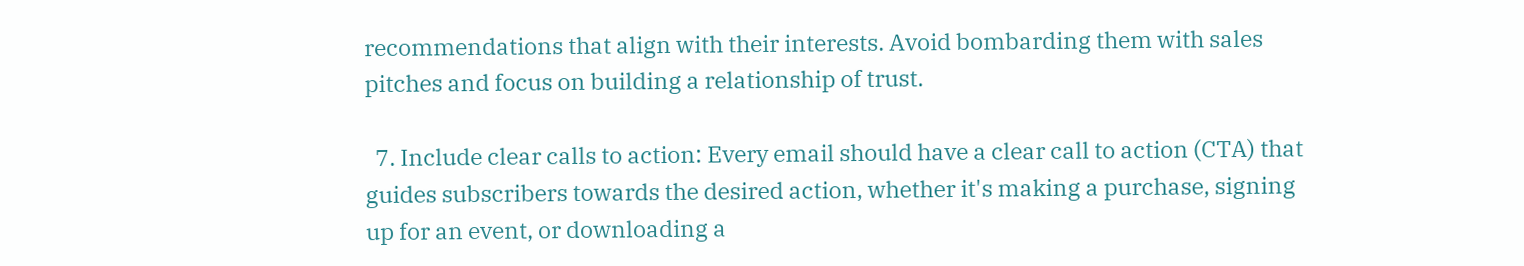recommendations that align with their interests. Avoid bombarding them with sales pitches and focus on building a relationship of trust.

  7. Include clear calls to action: Every email should have a clear call to action (CTA) that guides subscribers towards the desired action, whether it's making a purchase, signing up for an event, or downloading a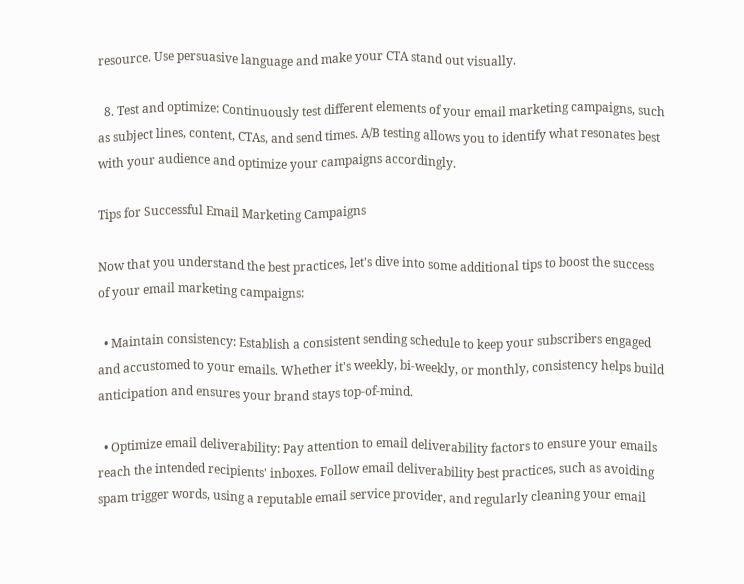resource. Use persuasive language and make your CTA stand out visually.

  8. Test and optimize: Continuously test different elements of your email marketing campaigns, such as subject lines, content, CTAs, and send times. A/B testing allows you to identify what resonates best with your audience and optimize your campaigns accordingly.

Tips for Successful Email Marketing Campaigns

Now that you understand the best practices, let's dive into some additional tips to boost the success of your email marketing campaigns:

  • Maintain consistency: Establish a consistent sending schedule to keep your subscribers engaged and accustomed to your emails. Whether it's weekly, bi-weekly, or monthly, consistency helps build anticipation and ensures your brand stays top-of-mind.

  • Optimize email deliverability: Pay attention to email deliverability factors to ensure your emails reach the intended recipients' inboxes. Follow email deliverability best practices, such as avoiding spam trigger words, using a reputable email service provider, and regularly cleaning your email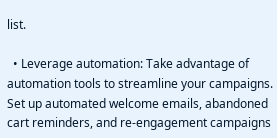list.

  • Leverage automation: Take advantage of automation tools to streamline your campaigns. Set up automated welcome emails, abandoned cart reminders, and re-engagement campaigns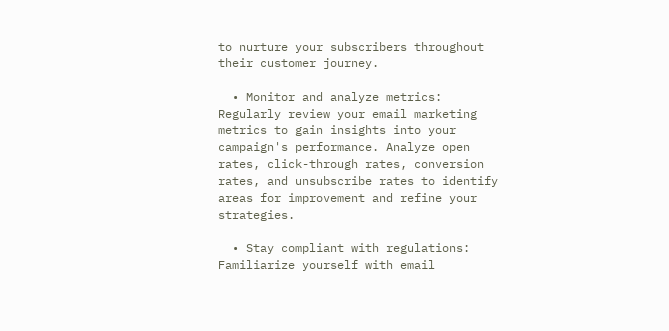to nurture your subscribers throughout their customer journey.

  • Monitor and analyze metrics: Regularly review your email marketing metrics to gain insights into your campaign's performance. Analyze open rates, click-through rates, conversion rates, and unsubscribe rates to identify areas for improvement and refine your strategies.

  • Stay compliant with regulations: Familiarize yourself with email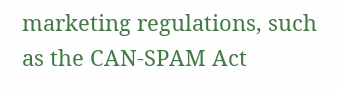marketing regulations, such as the CAN-SPAM Act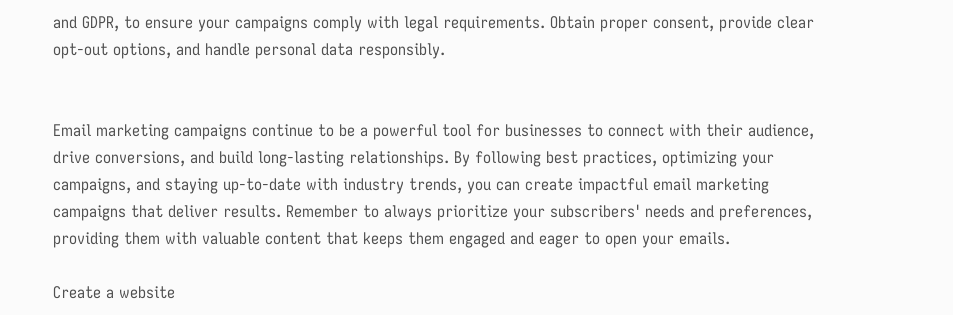and GDPR, to ensure your campaigns comply with legal requirements. Obtain proper consent, provide clear opt-out options, and handle personal data responsibly.


Email marketing campaigns continue to be a powerful tool for businesses to connect with their audience, drive conversions, and build long-lasting relationships. By following best practices, optimizing your campaigns, and staying up-to-date with industry trends, you can create impactful email marketing campaigns that deliver results. Remember to always prioritize your subscribers' needs and preferences, providing them with valuable content that keeps them engaged and eager to open your emails.

Create a website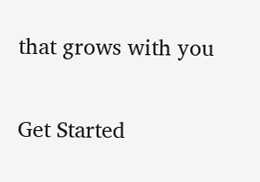that grows with you

Get Started